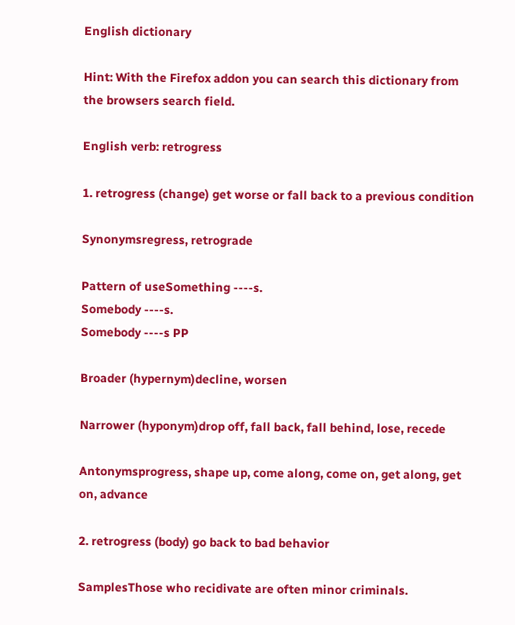English dictionary

Hint: With the Firefox addon you can search this dictionary from the browsers search field.

English verb: retrogress

1. retrogress (change) get worse or fall back to a previous condition

Synonymsregress, retrograde

Pattern of useSomething ----s.
Somebody ----s.
Somebody ----s PP

Broader (hypernym)decline, worsen

Narrower (hyponym)drop off, fall back, fall behind, lose, recede

Antonymsprogress, shape up, come along, come on, get along, get on, advance

2. retrogress (body) go back to bad behavior

SamplesThose who recidivate are often minor criminals.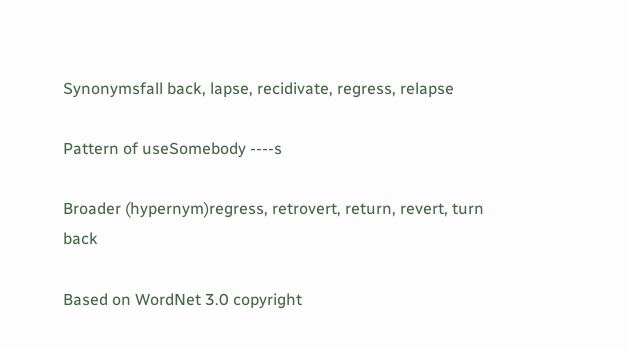Synonymsfall back, lapse, recidivate, regress, relapse

Pattern of useSomebody ----s

Broader (hypernym)regress, retrovert, return, revert, turn back

Based on WordNet 3.0 copyright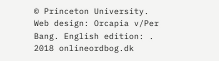© Princeton University.
Web design: Orcapia v/Per Bang. English edition: .
2018 onlineordbog.dk